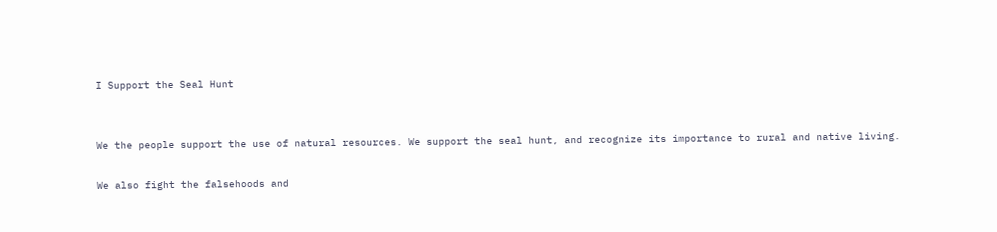I Support the Seal Hunt


We the people support the use of natural resources. We support the seal hunt, and recognize its importance to rural and native living.

We also fight the falsehoods and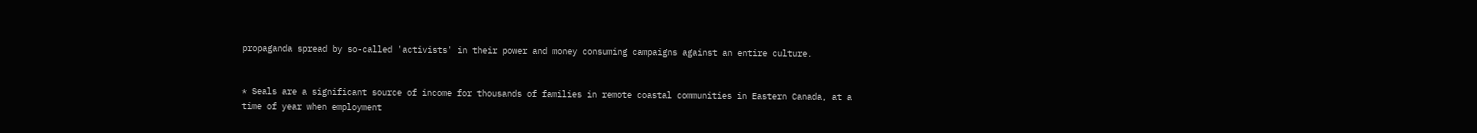propaganda spread by so-called 'activists' in their power and money consuming campaigns against an entire culture.


* Seals are a significant source of income for thousands of families in remote coastal communities in Eastern Canada, at a time of year when employment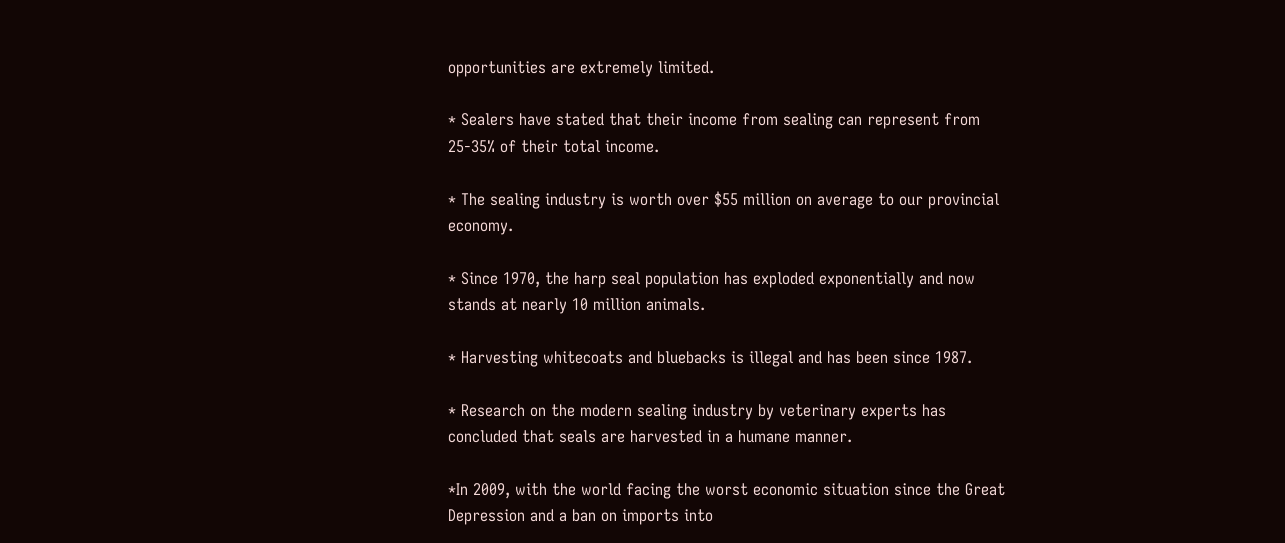opportunities are extremely limited.

* Sealers have stated that their income from sealing can represent from 25-35% of their total income.

* The sealing industry is worth over $55 million on average to our provincial economy.

* Since 1970, the harp seal population has exploded exponentially and now stands at nearly 10 million animals.

* Harvesting whitecoats and bluebacks is illegal and has been since 1987.

* Research on the modern sealing industry by veterinary experts has concluded that seals are harvested in a humane manner.

*In 2009, with the world facing the worst economic situation since the Great Depression and a ban on imports into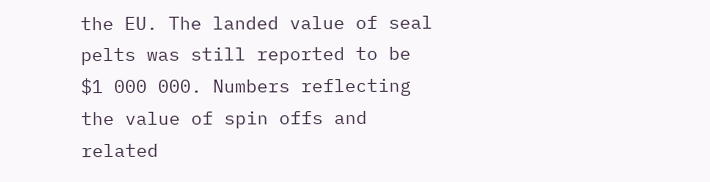the EU. The landed value of seal pelts was still reported to be $1 000 000. Numbers reflecting the value of spin offs and related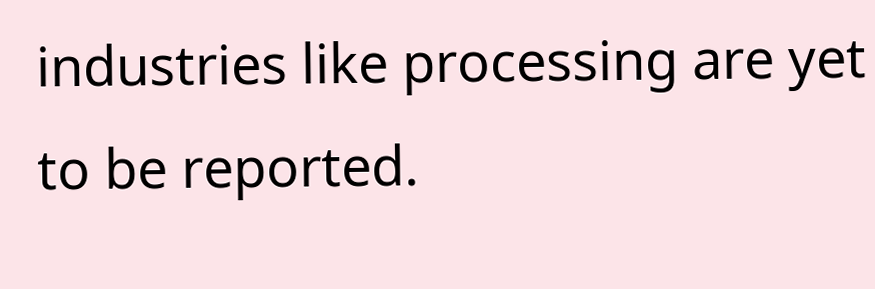industries like processing are yet to be reported.